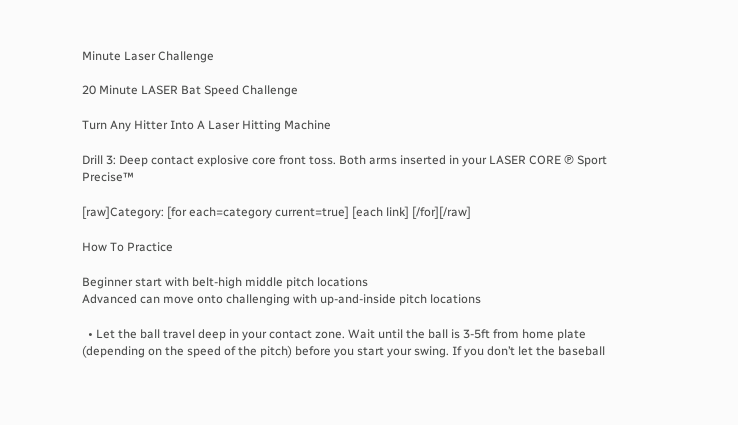Minute Laser Challenge

20 Minute LASER Bat Speed Challenge

Turn Any Hitter Into A Laser Hitting Machine

Drill 3: Deep contact explosive core front toss. Both arms inserted in your LASER CORE ℗ Sport Precise™

[raw]Category: [for each=category current=true] [each link] [/for][/raw]

How To Practice

Beginner start with belt-high middle pitch locations
Advanced can move onto challenging with up-and-inside pitch locations

  • Let the ball travel deep in your contact zone. Wait until the ball is 3-5ft from home plate (depending on the speed of the pitch) before you start your swing. If you don’t let the baseball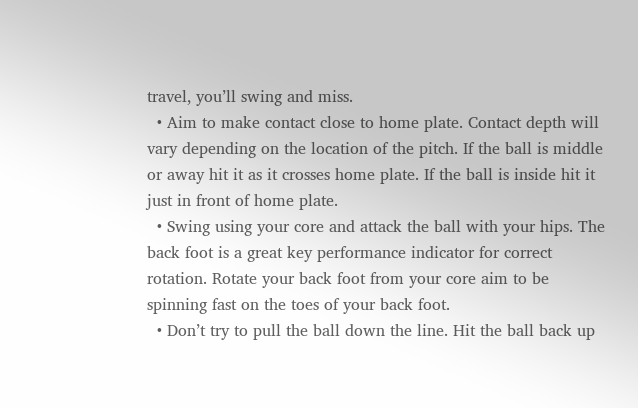travel, you’ll swing and miss.
  • Aim to make contact close to home plate. Contact depth will vary depending on the location of the pitch. If the ball is middle or away hit it as it crosses home plate. If the ball is inside hit it just in front of home plate.
  • Swing using your core and attack the ball with your hips. The back foot is a great key performance indicator for correct rotation. Rotate your back foot from your core aim to be spinning fast on the toes of your back foot.
  • Don’t try to pull the ball down the line. Hit the ball back up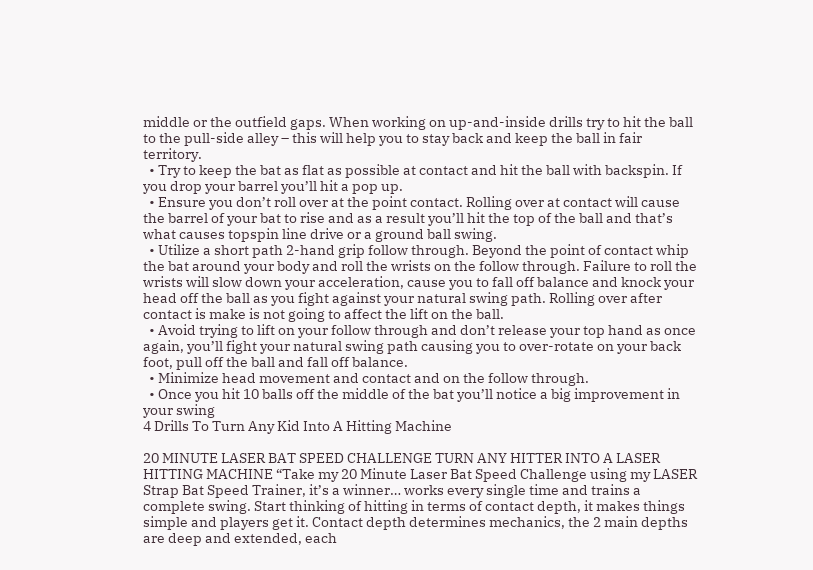middle or the outfield gaps. When working on up-and-inside drills try to hit the ball to the pull-side alley – this will help you to stay back and keep the ball in fair territory.
  • Try to keep the bat as flat as possible at contact and hit the ball with backspin. If you drop your barrel you’ll hit a pop up.
  • Ensure you don’t roll over at the point contact. Rolling over at contact will cause the barrel of your bat to rise and as a result you’ll hit the top of the ball and that’s what causes topspin line drive or a ground ball swing.
  • Utilize a short path 2-hand grip follow through. Beyond the point of contact whip the bat around your body and roll the wrists on the follow through. Failure to roll the wrists will slow down your acceleration, cause you to fall off balance and knock your head off the ball as you fight against your natural swing path. Rolling over after contact is make is not going to affect the lift on the ball.
  • Avoid trying to lift on your follow through and don’t release your top hand as once again, you’ll fight your natural swing path causing you to over-rotate on your back foot, pull off the ball and fall off balance.
  • Minimize head movement and contact and on the follow through.
  • Once you hit 10 balls off the middle of the bat you’ll notice a big improvement in your swing
4 Drills To Turn Any Kid Into A Hitting Machine

20 MINUTE LASER BAT SPEED CHALLENGE TURN ANY HITTER INTO A LASER HITTING MACHINE “Take my 20 Minute Laser Bat Speed Challenge using my LASER Strap Bat Speed Trainer, it’s a winner… works every single time and trains a complete swing. Start thinking of hitting in terms of contact depth, it makes things simple and players get it. Contact depth determines mechanics, the 2 main depths are deep and extended, each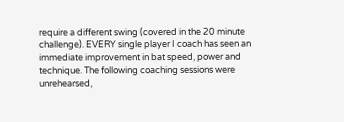require a different swing (covered in the 20 minute challenge). EVERY single player I coach has seen an immediate improvement in bat speed, power and technique. The following coaching sessions were unrehearsed,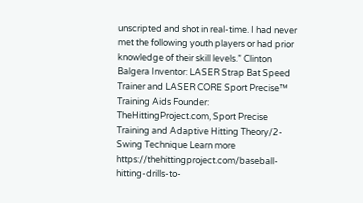unscripted and shot in real-time. I had never met the following youth players or had prior knowledge of their skill levels.” Clinton Balgera Inventor: LASER Strap Bat Speed Trainer and LASER CORE Sport Precise™ Training Aids Founder: TheHittingProject.com, Sport Precise Training and Adaptive Hitting Theory/2-Swing Technique Learn more https://thehittingproject.com/baseball-hitting-drills-to-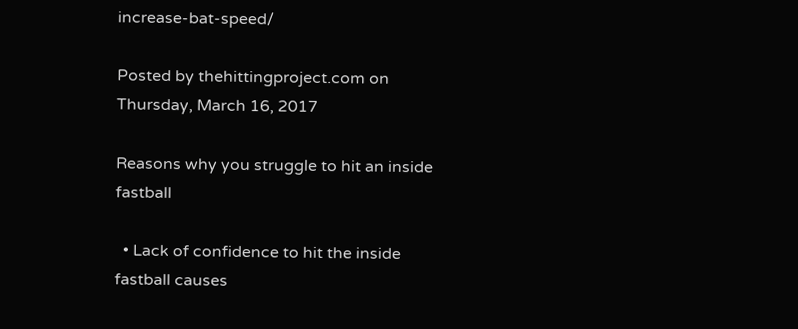increase-bat-speed/

Posted by thehittingproject.com on Thursday, March 16, 2017

Reasons why you struggle to hit an inside fastball

  • Lack of confidence to hit the inside fastball causes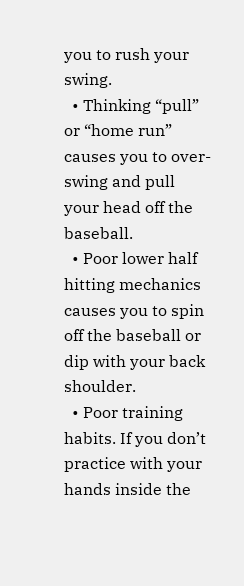you to rush your swing.
  • Thinking “pull” or “home run” causes you to over-swing and pull your head off the baseball.
  • Poor lower half hitting mechanics causes you to spin off the baseball or dip with your back shoulder.
  • Poor training habits. If you don’t practice with your hands inside the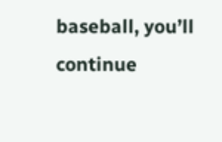baseball, you’ll continue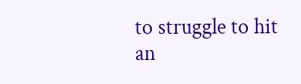to struggle to hit an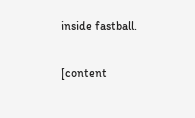inside fastball.

[content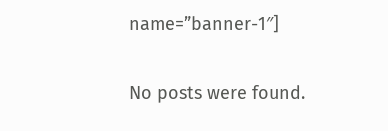name=”banner-1″]

No posts were found.